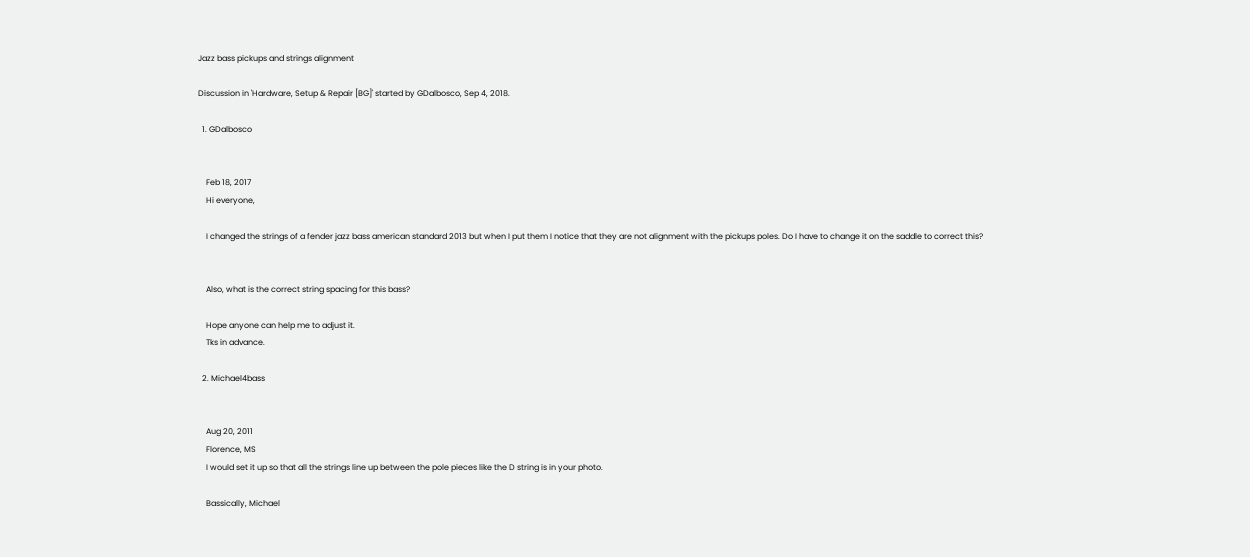Jazz bass pickups and strings alignment

Discussion in 'Hardware, Setup & Repair [BG]' started by GDalbosco, Sep 4, 2018.

  1. GDalbosco


    Feb 18, 2017
    Hi everyone,

    I changed the strings of a fender jazz bass american standard 2013 but when I put them I notice that they are not alignment with the pickups poles. Do I have to change it on the saddle to correct this?


    Also, what is the correct string spacing for this bass?

    Hope anyone can help me to adjust it.
    Tks in advance.

  2. Michael4bass


    Aug 20, 2011
    Florence, MS
    I would set it up so that all the strings line up between the pole pieces like the D string is in your photo.

    Bassically, Michael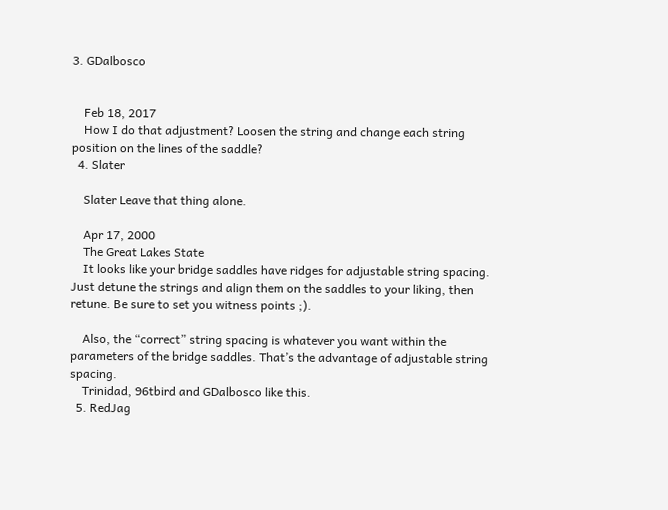3. GDalbosco


    Feb 18, 2017
    How I do that adjustment? Loosen the string and change each string position on the lines of the saddle?
  4. Slater

    Slater Leave that thing alone.

    Apr 17, 2000
    The Great Lakes State
    It looks like your bridge saddles have ridges for adjustable string spacing. Just detune the strings and align them on the saddles to your liking, then retune. Be sure to set you witness points ;).

    Also, the “correct” string spacing is whatever you want within the parameters of the bridge saddles. That’s the advantage of adjustable string spacing.
    Trinidad, 96tbird and GDalbosco like this.
  5. RedJag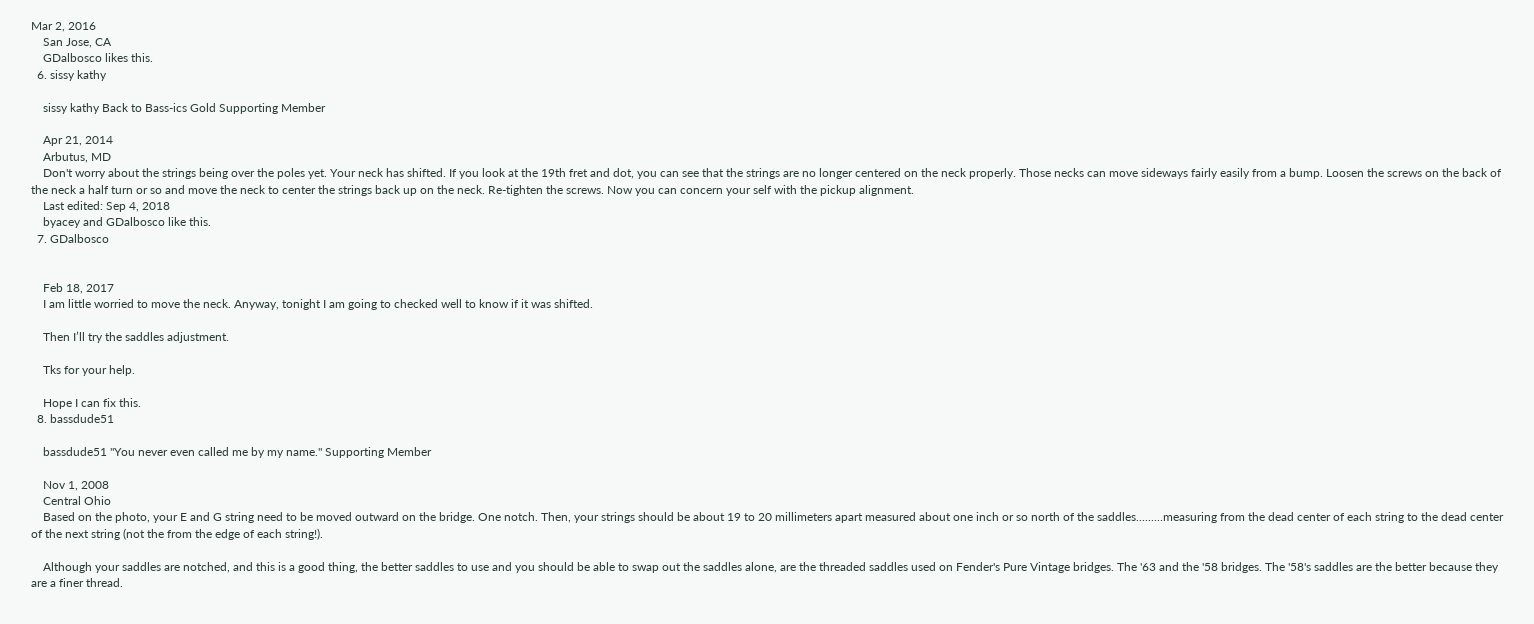Mar 2, 2016
    San Jose, CA
    GDalbosco likes this.
  6. sissy kathy

    sissy kathy Back to Bass-ics Gold Supporting Member

    Apr 21, 2014
    Arbutus, MD
    Don't worry about the strings being over the poles yet. Your neck has shifted. If you look at the 19th fret and dot, you can see that the strings are no longer centered on the neck properly. Those necks can move sideways fairly easily from a bump. Loosen the screws on the back of the neck a half turn or so and move the neck to center the strings back up on the neck. Re-tighten the screws. Now you can concern your self with the pickup alignment.
    Last edited: Sep 4, 2018
    byacey and GDalbosco like this.
  7. GDalbosco


    Feb 18, 2017
    I am little worried to move the neck. Anyway, tonight I am going to checked well to know if it was shifted.

    Then I’ll try the saddles adjustment.

    Tks for your help.

    Hope I can fix this.
  8. bassdude51

    bassdude51 "You never even called me by my name." Supporting Member

    Nov 1, 2008
    Central Ohio
    Based on the photo, your E and G string need to be moved outward on the bridge. One notch. Then, your strings should be about 19 to 20 millimeters apart measured about one inch or so north of the saddles.........measuring from the dead center of each string to the dead center of the next string (not the from the edge of each string!).

    Although your saddles are notched, and this is a good thing, the better saddles to use and you should be able to swap out the saddles alone, are the threaded saddles used on Fender's Pure Vintage bridges. The '63 and the '58 bridges. The '58's saddles are the better because they are a finer thread.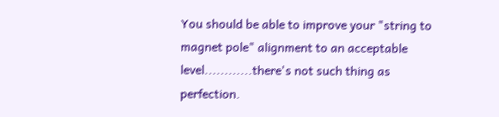You should be able to improve your "string to magnet pole" alignment to an acceptable level............there's not such thing as perfection.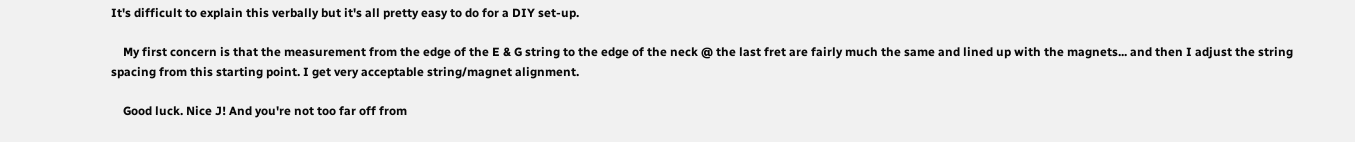It's difficult to explain this verbally but it's all pretty easy to do for a DIY set-up.

    My first concern is that the measurement from the edge of the E & G string to the edge of the neck @ the last fret are fairly much the same and lined up with the magnets... and then I adjust the string spacing from this starting point. I get very acceptable string/magnet alignment.

    Good luck. Nice J! And you're not too far off from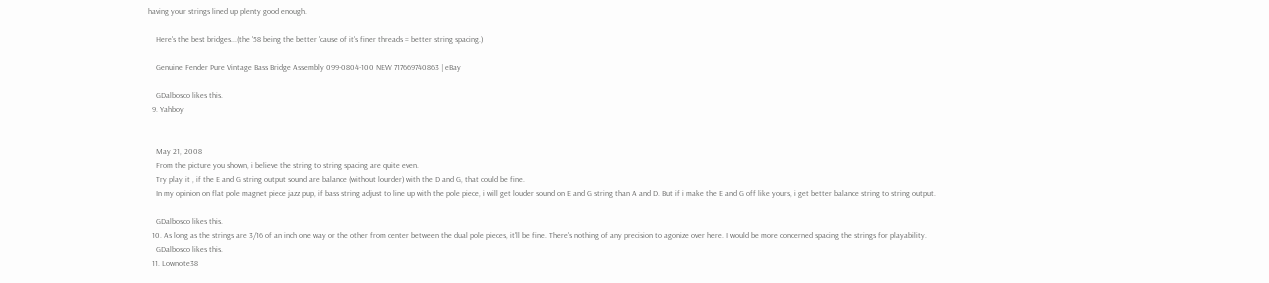having your strings lined up plenty good enough.

    Here's the best bridges...(the '58 being the better 'cause of it's finer threads = better string spacing.)

    Genuine Fender Pure Vintage Bass Bridge Assembly 099-0804-100 NEW 717669740863 | eBay

    GDalbosco likes this.
  9. Yahboy


    May 21, 2008
    From the picture you shown, i believe the string to string spacing are quite even.
    Try play it , if the E and G string output sound are balance (without lourder) with the D and G, that could be fine.
    In my opinion on flat pole magnet piece jazz pup, if bass string adjust to line up with the pole piece, i will get louder sound on E and G string than A and D. But if i make the E and G off like yours, i get better balance string to string output.

    GDalbosco likes this.
  10. As long as the strings are 3/16 of an inch one way or the other from center between the dual pole pieces, it'll be fine. There's nothing of any precision to agonize over here. I would be more concerned spacing the strings for playability.
    GDalbosco likes this.
  11. Lownote38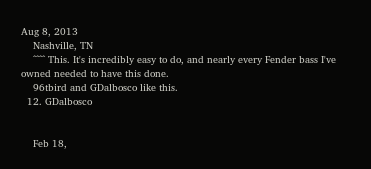Aug 8, 2013
    Nashville, TN
    ^^^^ This. It's incredibly easy to do, and nearly every Fender bass I've owned needed to have this done.
    96tbird and GDalbosco like this.
  12. GDalbosco


    Feb 18,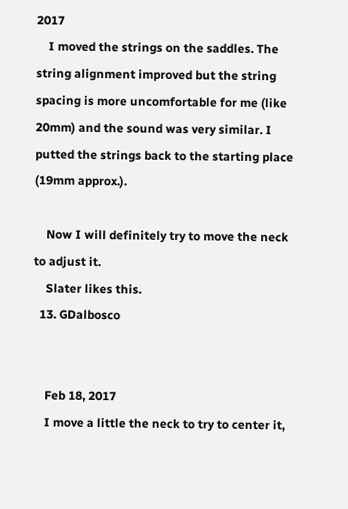2017
    I moved the strings on the saddles. The string alignment improved but the string spacing is more uncomfortable for me (like 20mm) and the sound was very similar. I putted the strings back to the starting place (19mm approx.).

    Now I will definitely try to move the neck to adjust it.
    Slater likes this.
  13. GDalbosco


    Feb 18, 2017
    I move a little the neck to try to center it,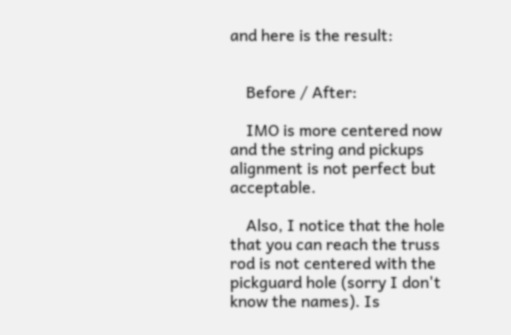and here is the result:


    Before / After:

    IMO is more centered now and the string and pickups alignment is not perfect but acceptable.

    Also, I notice that the hole that you can reach the truss rod is not centered with the pickguard hole (sorry I don't know the names). Is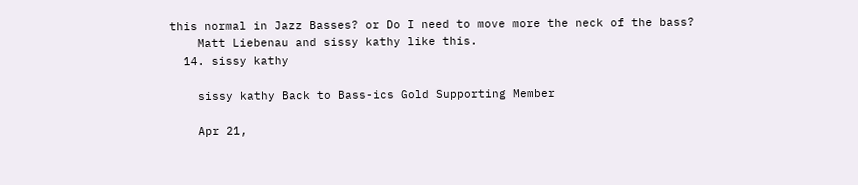this normal in Jazz Basses? or Do I need to move more the neck of the bass?
    Matt Liebenau and sissy kathy like this.
  14. sissy kathy

    sissy kathy Back to Bass-ics Gold Supporting Member

    Apr 21,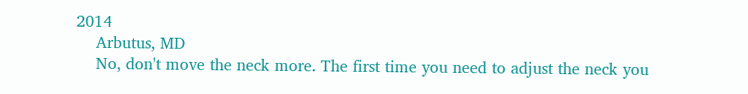2014
    Arbutus, MD
    No, don't move the neck more. The first time you need to adjust the neck you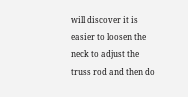will discover it is easier to loosen the neck to adjust the truss rod and then do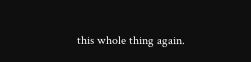this whole thing again.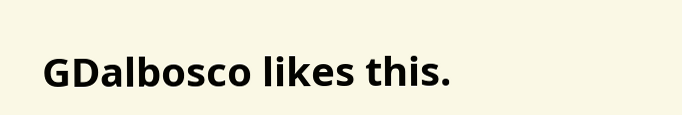GDalbosco likes this.